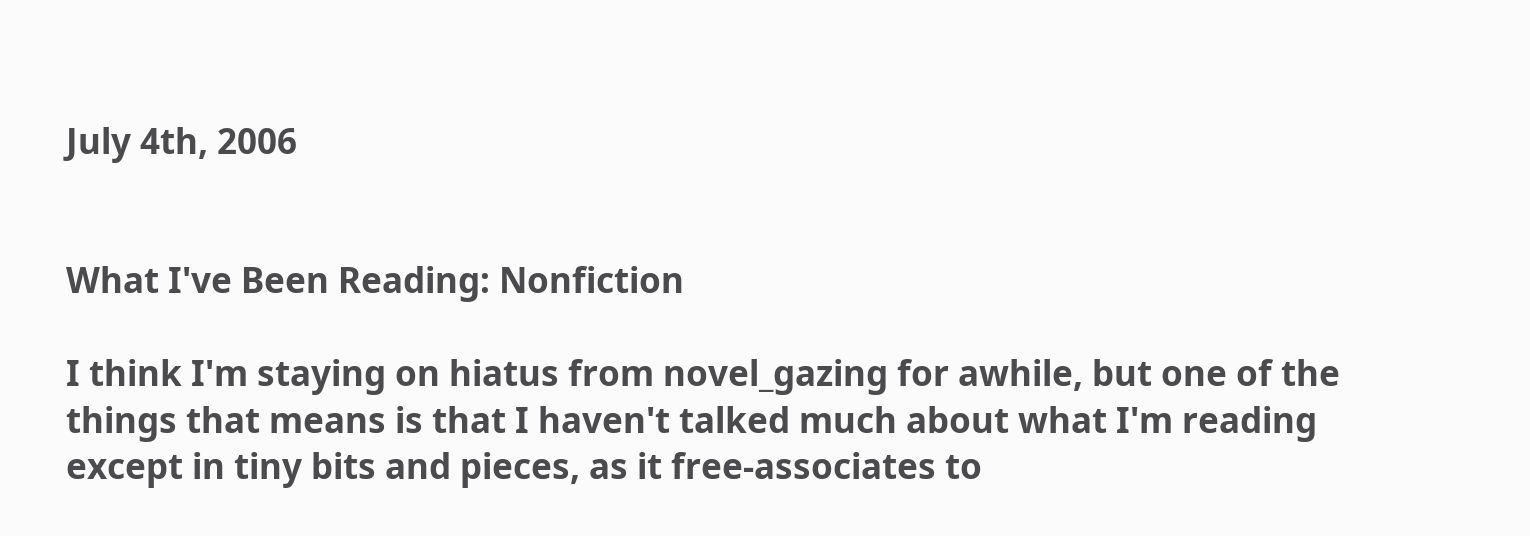July 4th, 2006


What I've Been Reading: Nonfiction

I think I'm staying on hiatus from novel_gazing for awhile, but one of the things that means is that I haven't talked much about what I'm reading except in tiny bits and pieces, as it free-associates to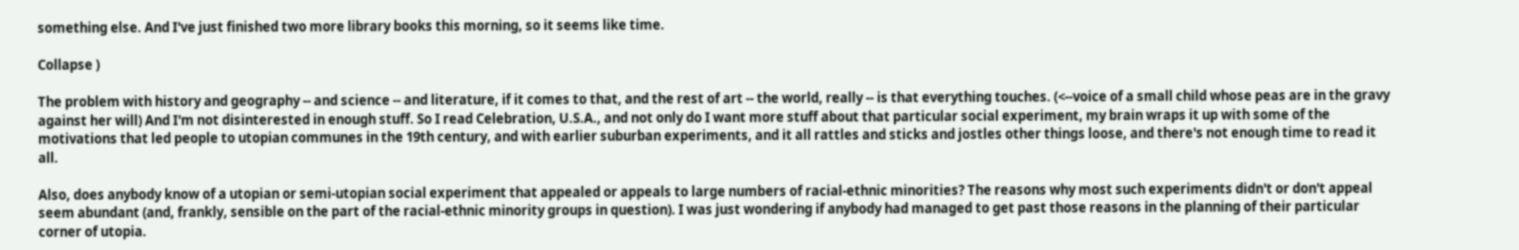something else. And I've just finished two more library books this morning, so it seems like time.

Collapse )

The problem with history and geography -- and science -- and literature, if it comes to that, and the rest of art -- the world, really -- is that everything touches. (<--voice of a small child whose peas are in the gravy against her will) And I'm not disinterested in enough stuff. So I read Celebration, U.S.A., and not only do I want more stuff about that particular social experiment, my brain wraps it up with some of the motivations that led people to utopian communes in the 19th century, and with earlier suburban experiments, and it all rattles and sticks and jostles other things loose, and there's not enough time to read it all.

Also, does anybody know of a utopian or semi-utopian social experiment that appealed or appeals to large numbers of racial-ethnic minorities? The reasons why most such experiments didn't or don't appeal seem abundant (and, frankly, sensible on the part of the racial-ethnic minority groups in question). I was just wondering if anybody had managed to get past those reasons in the planning of their particular corner of utopia.